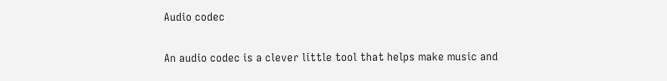Audio codec

An audio codec is a clever little tool that helps make music and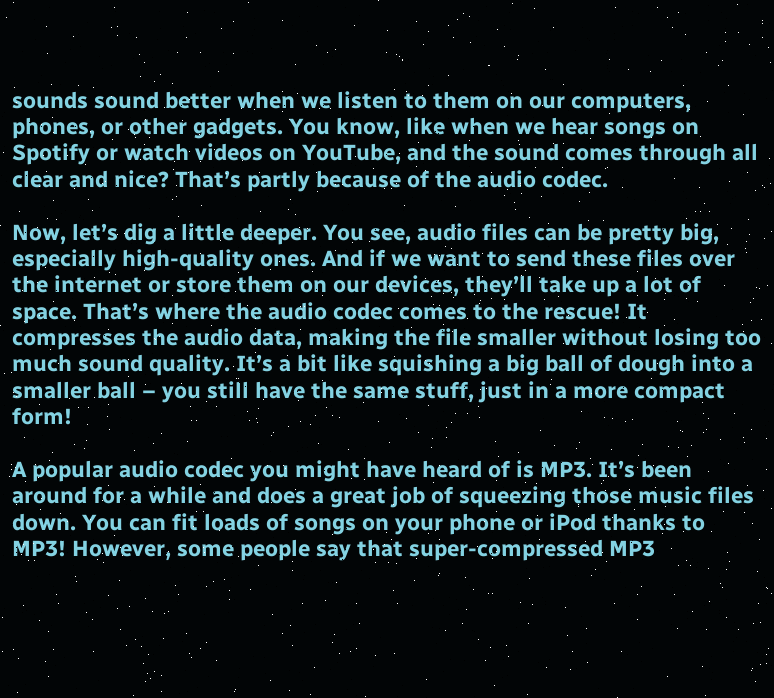sounds sound better when we listen to them on our computers, phones, or other gadgets. You know, like when we hear songs on Spotify or watch videos on YouTube, and the sound comes through all clear and nice? That’s partly because of the audio codec.

Now, let’s dig a little deeper. You see, audio files can be pretty big, especially high-quality ones. And if we want to send these files over the internet or store them on our devices, they’ll take up a lot of space. That’s where the audio codec comes to the rescue! It compresses the audio data, making the file smaller without losing too much sound quality. It’s a bit like squishing a big ball of dough into a smaller ball – you still have the same stuff, just in a more compact form!

A popular audio codec you might have heard of is MP3. It’s been around for a while and does a great job of squeezing those music files down. You can fit loads of songs on your phone or iPod thanks to MP3! However, some people say that super-compressed MP3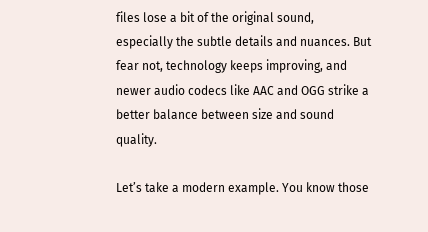files lose a bit of the original sound, especially the subtle details and nuances. But fear not, technology keeps improving, and newer audio codecs like AAC and OGG strike a better balance between size and sound quality.

Let’s take a modern example. You know those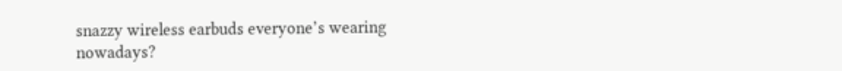snazzy wireless earbuds everyone’s wearing nowadays?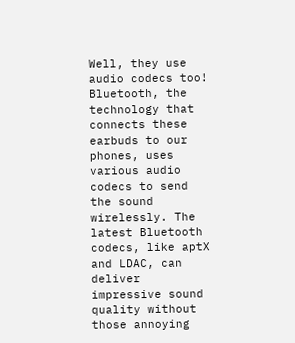Well, they use audio codecs too! Bluetooth, the technology that connects these earbuds to our phones, uses various audio codecs to send the sound wirelessly. The latest Bluetooth codecs, like aptX and LDAC, can deliver impressive sound quality without those annoying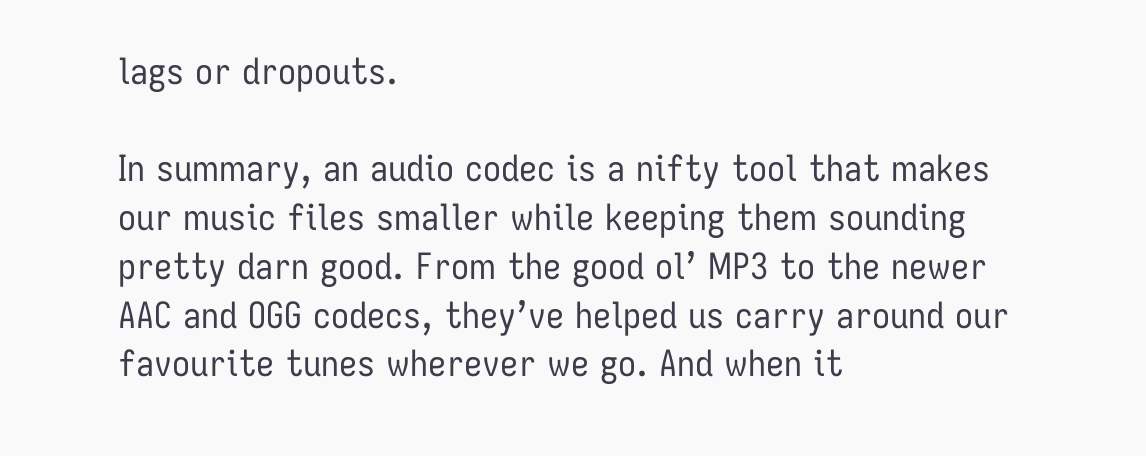lags or dropouts.

In summary, an audio codec is a nifty tool that makes our music files smaller while keeping them sounding pretty darn good. From the good ol’ MP3 to the newer AAC and OGG codecs, they’ve helped us carry around our favourite tunes wherever we go. And when it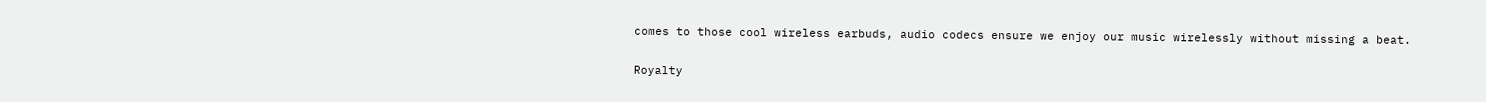comes to those cool wireless earbuds, audio codecs ensure we enjoy our music wirelessly without missing a beat.

Royalty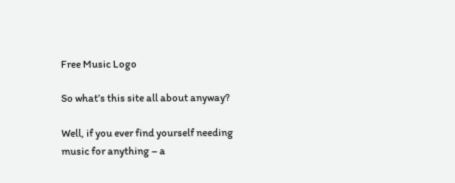Free Music Logo

So what’s this site all about anyway?

Well, if you ever find yourself needing music for anything – a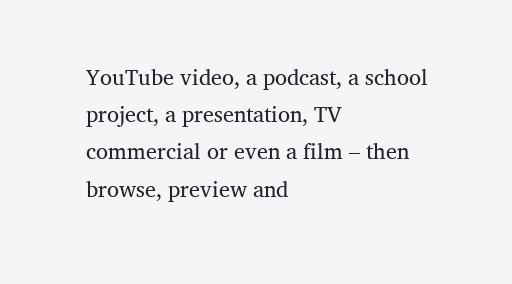YouTube video, a podcast, a school project, a presentation, TV commercial or even a film – then browse, preview and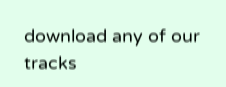download any of our tracks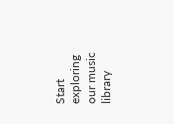Start exploring our music library